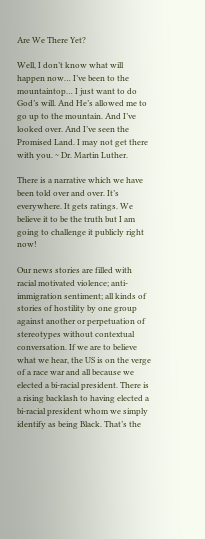Are We There Yet?

Well, I don’t know what will happen now… I’ve been to the mountaintop… I just want to do God’s will. And He’s allowed me to go up to the mountain. And I’ve looked over. And I’ve seen the Promised Land. I may not get there with you. ~ Dr. Martin Luther.

There is a narrative which we have been told over and over. It’s everywhere. It gets ratings. We believe it to be the truth but I am going to challenge it publicly right now!

Our news stories are filled with racial motivated violence; anti-immigration sentiment; all kinds of stories of hostility by one group against another or perpetuation of stereotypes without contextual conversation. If we are to believe what we hear, the US is on the verge of a race war and all because we elected a bi-racial president. There is a rising backlash to having elected a bi-racial president whom we simply identify as being Black. That’s the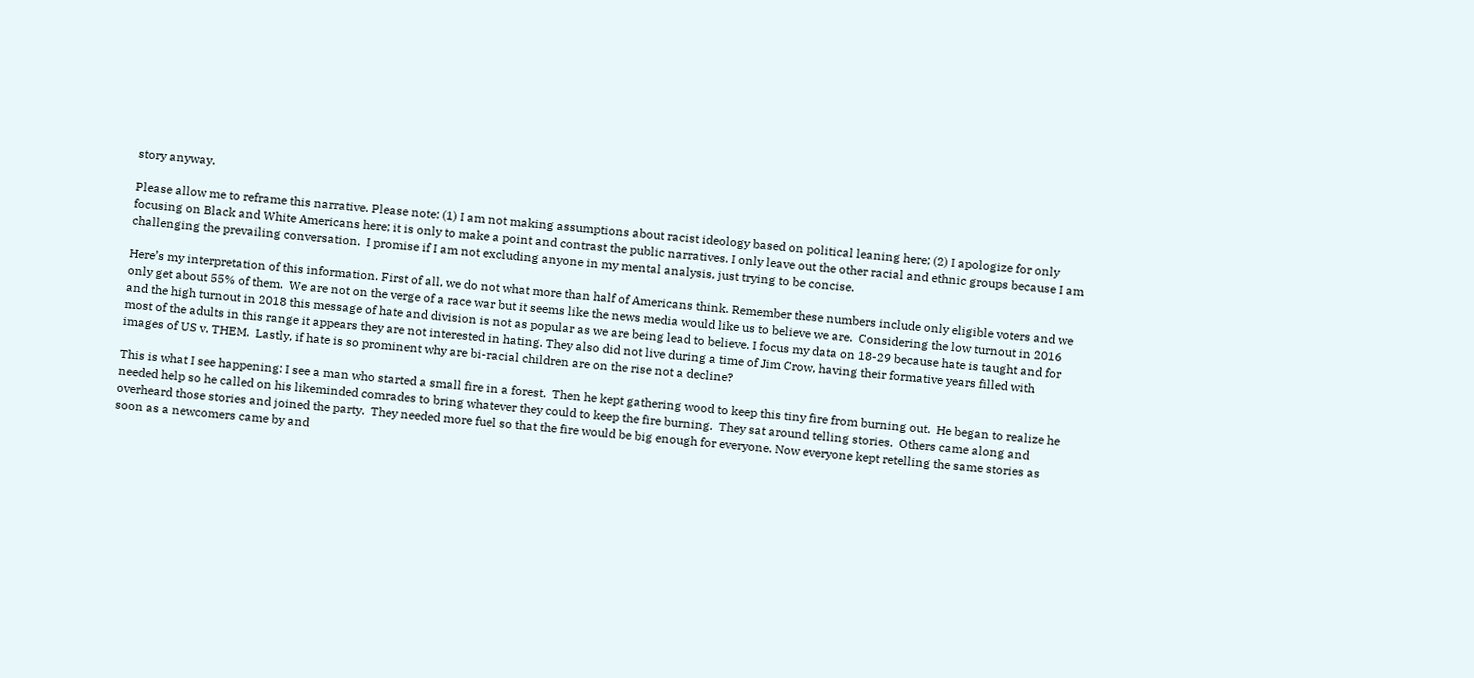story anyway.

Please allow me to reframe this narrative. Please note: (1) I am not making assumptions about racist ideology based on political leaning here; (2) I apologize for only focusing on Black and White Americans here; it is only to make a point and contrast the public narratives. I only leave out the other racial and ethnic groups because I am challenging the prevailing conversation.  I promise if I am not excluding anyone in my mental analysis, just trying to be concise.

Here’s my interpretation of this information. First of all, we do not what more than half of Americans think. Remember these numbers include only eligible voters and we only get about 55% of them.  We are not on the verge of a race war but it seems like the news media would like us to believe we are.  Considering the low turnout in 2016 and the high turnout in 2018 this message of hate and division is not as popular as we are being lead to believe. I focus my data on 18-29 because hate is taught and for most of the adults in this range it appears they are not interested in hating. They also did not live during a time of Jim Crow, having their formative years filled with images of US v. THEM.  Lastly, if hate is so prominent why are bi-racial children are on the rise not a decline?

This is what I see happening: I see a man who started a small fire in a forest.  Then he kept gathering wood to keep this tiny fire from burning out.  He began to realize he needed help so he called on his likeminded comrades to bring whatever they could to keep the fire burning.  They sat around telling stories.  Others came along and overheard those stories and joined the party.  They needed more fuel so that the fire would be big enough for everyone. Now everyone kept retelling the same stories as soon as a newcomers came by and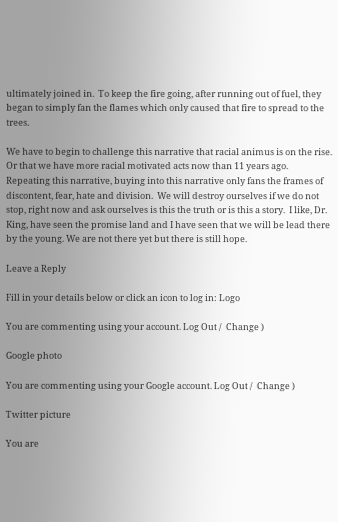ultimately joined in.  To keep the fire going, after running out of fuel, they began to simply fan the flames which only caused that fire to spread to the trees.

We have to begin to challenge this narrative that racial animus is on the rise. Or that we have more racial motivated acts now than 11 years ago. Repeating this narrative, buying into this narrative only fans the frames of discontent, fear, hate and division.  We will destroy ourselves if we do not stop, right now and ask ourselves is this the truth or is this a story.  I like, Dr. King, have seen the promise land and I have seen that we will be lead there by the young. We are not there yet but there is still hope.

Leave a Reply

Fill in your details below or click an icon to log in: Logo

You are commenting using your account. Log Out /  Change )

Google photo

You are commenting using your Google account. Log Out /  Change )

Twitter picture

You are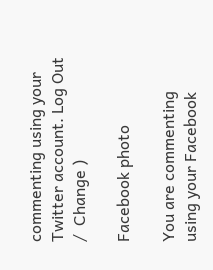commenting using your Twitter account. Log Out /  Change )

Facebook photo

You are commenting using your Facebook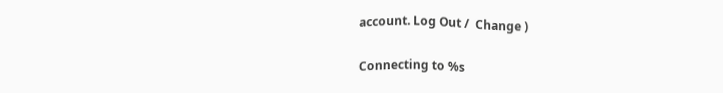account. Log Out /  Change )

Connecting to %s